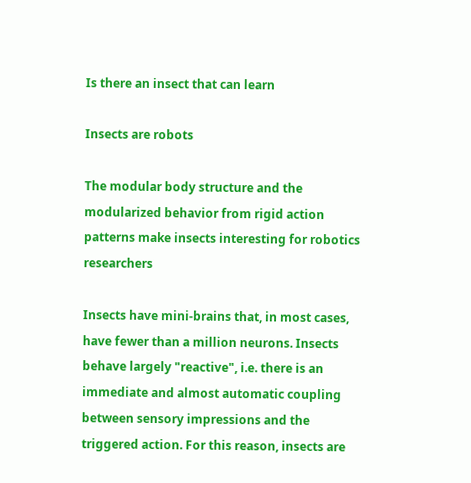Is there an insect that can learn

Insects are robots

The modular body structure and the modularized behavior from rigid action patterns make insects interesting for robotics researchers

Insects have mini-brains that, in most cases, have fewer than a million neurons. Insects behave largely "reactive", i.e. there is an immediate and almost automatic coupling between sensory impressions and the triggered action. For this reason, insects are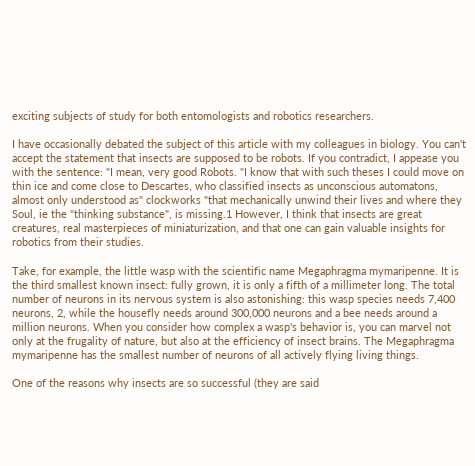exciting subjects of study for both entomologists and robotics researchers.

I have occasionally debated the subject of this article with my colleagues in biology. You can't accept the statement that insects are supposed to be robots. If you contradict, I appease you with the sentence: "I mean, very good Robots. "I know that with such theses I could move on thin ice and come close to Descartes, who classified insects as unconscious automatons, almost only understood as" clockworks "that mechanically unwind their lives and where they Soul, ie the "thinking substance", is missing.1 However, I think that insects are great creatures, real masterpieces of miniaturization, and that one can gain valuable insights for robotics from their studies.

Take, for example, the little wasp with the scientific name Megaphragma mymaripenne. It is the third smallest known insect: fully grown, it is only a fifth of a millimeter long. The total number of neurons in its nervous system is also astonishing: this wasp species needs 7,400 neurons, 2, while the housefly needs around 300,000 neurons and a bee needs around a million neurons. When you consider how complex a wasp's behavior is, you can marvel not only at the frugality of nature, but also at the efficiency of insect brains. The Megaphragma mymaripenne has the smallest number of neurons of all actively flying living things.

One of the reasons why insects are so successful (they are said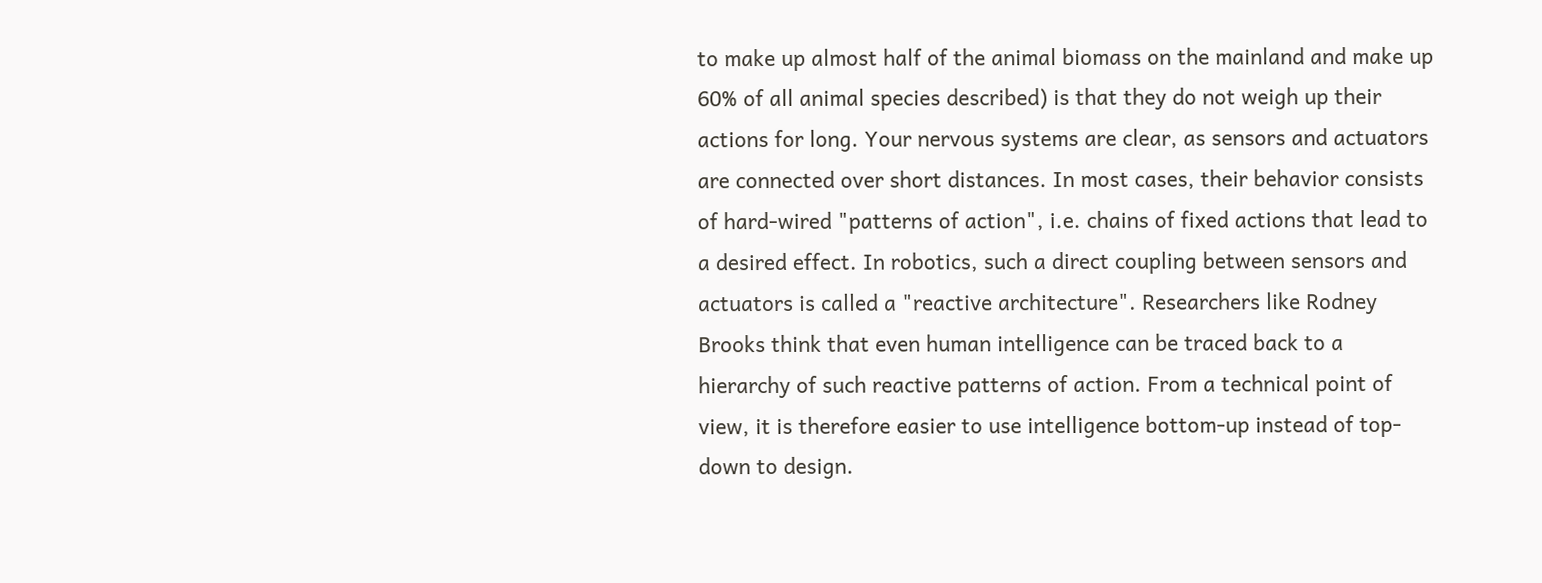to make up almost half of the animal biomass on the mainland and make up 60% of all animal species described) is that they do not weigh up their actions for long. Your nervous systems are clear, as sensors and actuators are connected over short distances. In most cases, their behavior consists of hard-wired "patterns of action", i.e. chains of fixed actions that lead to a desired effect. In robotics, such a direct coupling between sensors and actuators is called a "reactive architecture". Researchers like Rodney Brooks think that even human intelligence can be traced back to a hierarchy of such reactive patterns of action. From a technical point of view, it is therefore easier to use intelligence bottom-up instead of top-down to design.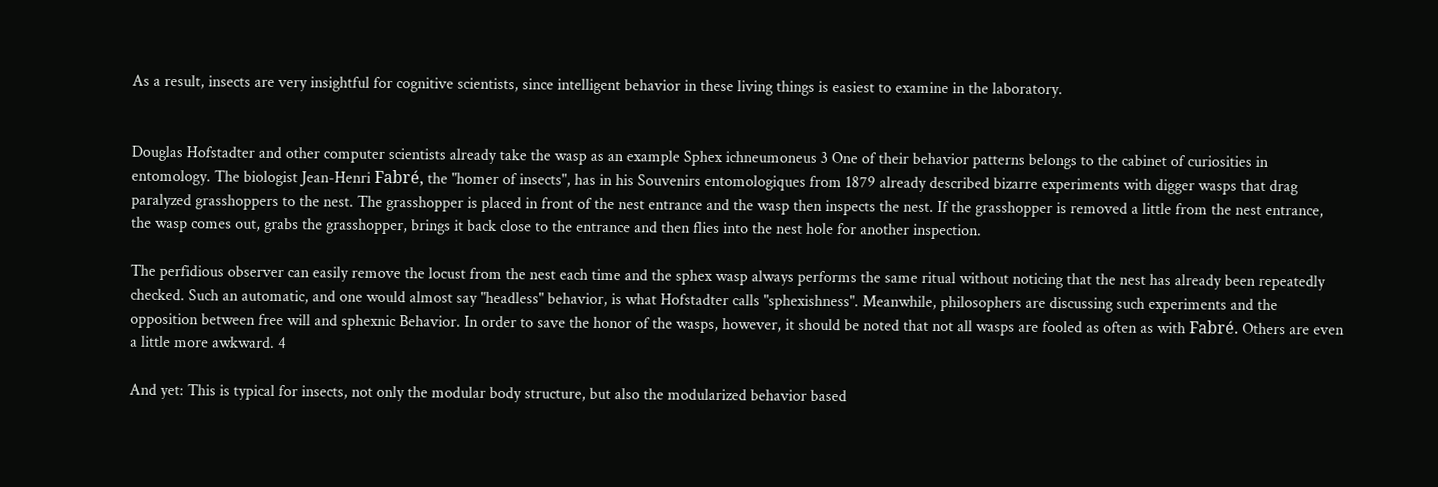As a result, insects are very insightful for cognitive scientists, since intelligent behavior in these living things is easiest to examine in the laboratory.


Douglas Hofstadter and other computer scientists already take the wasp as an example Sphex ichneumoneus 3 One of their behavior patterns belongs to the cabinet of curiosities in entomology. The biologist Jean-Henri Fabré, the "homer of insects", has in his Souvenirs entomologiques from 1879 already described bizarre experiments with digger wasps that drag paralyzed grasshoppers to the nest. The grasshopper is placed in front of the nest entrance and the wasp then inspects the nest. If the grasshopper is removed a little from the nest entrance, the wasp comes out, grabs the grasshopper, brings it back close to the entrance and then flies into the nest hole for another inspection.

The perfidious observer can easily remove the locust from the nest each time and the sphex wasp always performs the same ritual without noticing that the nest has already been repeatedly checked. Such an automatic, and one would almost say "headless" behavior, is what Hofstadter calls "sphexishness". Meanwhile, philosophers are discussing such experiments and the opposition between free will and sphexnic Behavior. In order to save the honor of the wasps, however, it should be noted that not all wasps are fooled as often as with Fabré. Others are even a little more awkward. 4

And yet: This is typical for insects, not only the modular body structure, but also the modularized behavior based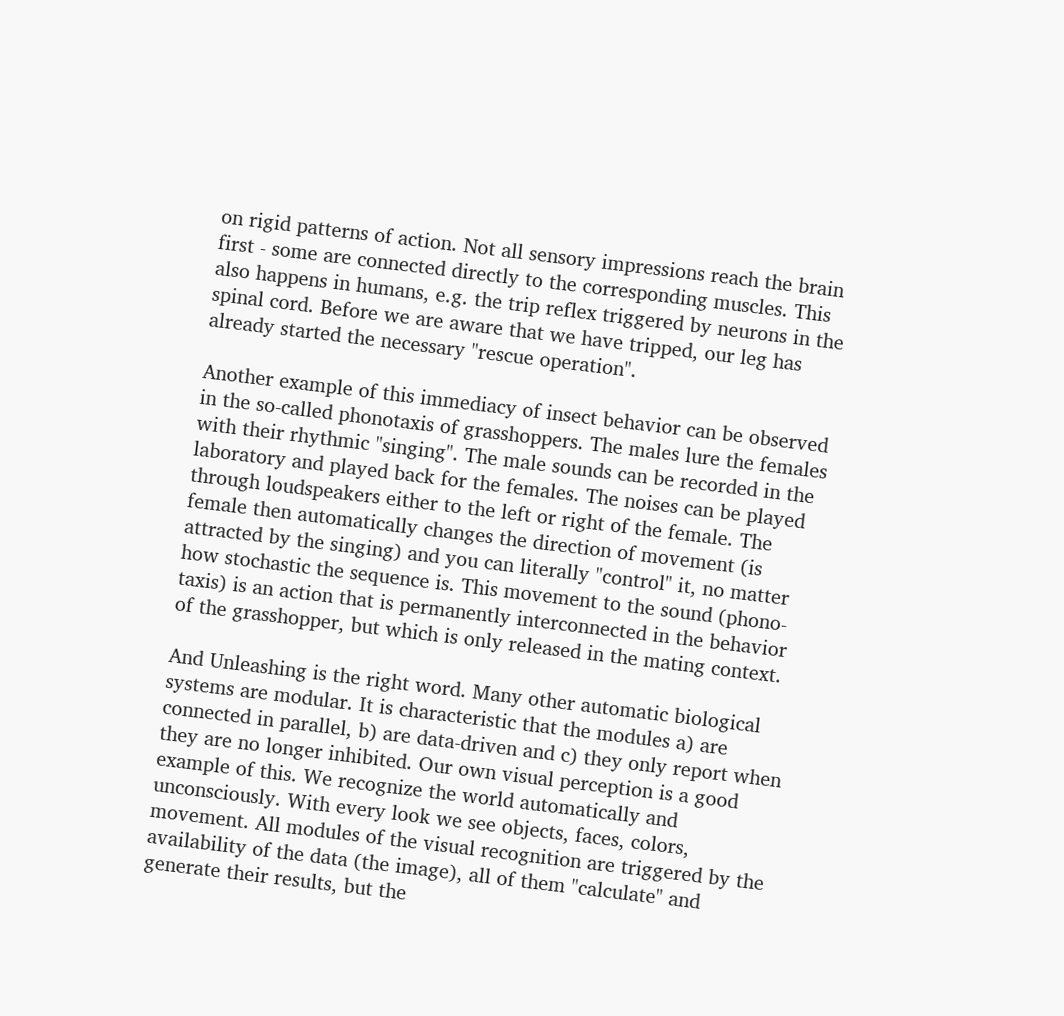on rigid patterns of action. Not all sensory impressions reach the brain first - some are connected directly to the corresponding muscles. This also happens in humans, e.g. the trip reflex triggered by neurons in the spinal cord. Before we are aware that we have tripped, our leg has already started the necessary "rescue operation".

Another example of this immediacy of insect behavior can be observed in the so-called phonotaxis of grasshoppers. The males lure the females with their rhythmic "singing". The male sounds can be recorded in the laboratory and played back for the females. The noises can be played through loudspeakers either to the left or right of the female. The female then automatically changes the direction of movement (is attracted by the singing) and you can literally "control" it, no matter how stochastic the sequence is. This movement to the sound (phono-taxis) is an action that is permanently interconnected in the behavior of the grasshopper, but which is only released in the mating context.

And Unleashing is the right word. Many other automatic biological systems are modular. It is characteristic that the modules a) are connected in parallel, b) are data-driven and c) they only report when they are no longer inhibited. Our own visual perception is a good example of this. We recognize the world automatically and unconsciously. With every look we see objects, faces, colors, movement. All modules of the visual recognition are triggered by the availability of the data (the image), all of them "calculate" and generate their results, but the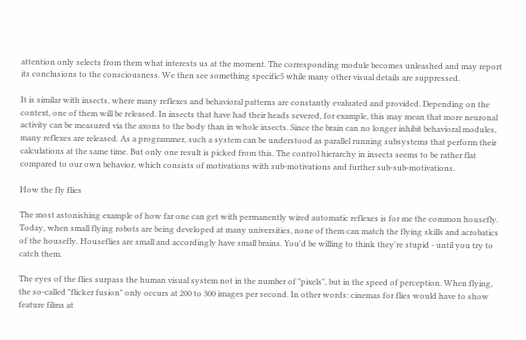attention only selects from them what interests us at the moment. The corresponding module becomes unleashed and may report its conclusions to the consciousness. We then see something specific5 while many other visual details are suppressed.

It is similar with insects, where many reflexes and behavioral patterns are constantly evaluated and provided. Depending on the context, one of them will be released. In insects that have had their heads severed, for example, this may mean that more neuronal activity can be measured via the axons to the body than in whole insects. Since the brain can no longer inhibit behavioral modules, many reflexes are released. As a programmer, such a system can be understood as parallel running subsystems that perform their calculations at the same time. But only one result is picked from this. The control hierarchy in insects seems to be rather flat compared to our own behavior, which consists of motivations with sub-motivations and further sub-sub-motivations.

How the fly flies

The most astonishing example of how far one can get with permanently wired automatic reflexes is for me the common housefly. Today, when small flying robots are being developed at many universities, none of them can match the flying skills and acrobatics of the housefly. Houseflies are small and accordingly have small brains. You'd be willing to think they're stupid - until you try to catch them.

The eyes of the flies surpass the human visual system not in the number of "pixels", but in the speed of perception. When flying, the so-called "flicker fusion" only occurs at 200 to 300 images per second. In other words: cinemas for flies would have to show feature films at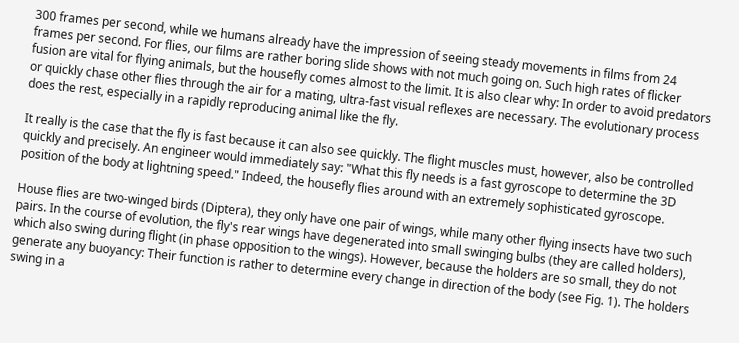300 frames per second, while we humans already have the impression of seeing steady movements in films from 24 frames per second. For flies, our films are rather boring slide shows with not much going on. Such high rates of flicker fusion are vital for flying animals, but the housefly comes almost to the limit. It is also clear why: In order to avoid predators or quickly chase other flies through the air for a mating, ultra-fast visual reflexes are necessary. The evolutionary process does the rest, especially in a rapidly reproducing animal like the fly.

It really is the case that the fly is fast because it can also see quickly. The flight muscles must, however, also be controlled quickly and precisely. An engineer would immediately say: "What this fly needs is a fast gyroscope to determine the 3D position of the body at lightning speed." Indeed, the housefly flies around with an extremely sophisticated gyroscope.

House flies are two-winged birds (Diptera), they only have one pair of wings, while many other flying insects have two such pairs. In the course of evolution, the fly's rear wings have degenerated into small swinging bulbs (they are called holders), which also swing during flight (in phase opposition to the wings). However, because the holders are so small, they do not generate any buoyancy: Their function is rather to determine every change in direction of the body (see Fig. 1). The holders swing in a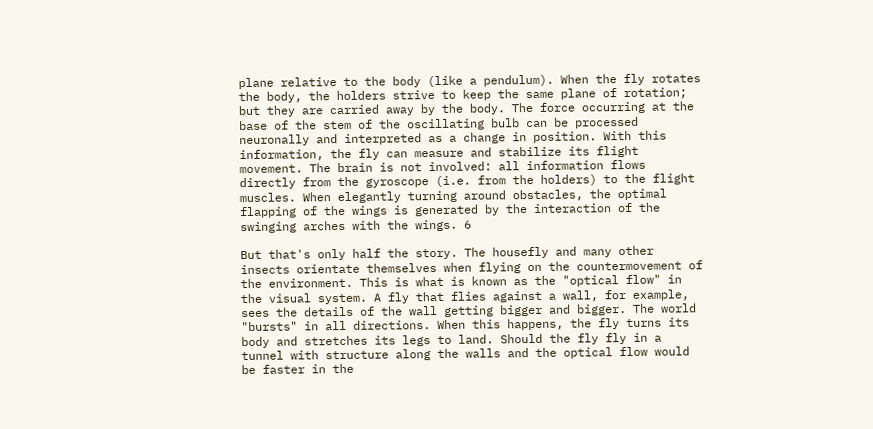plane relative to the body (like a pendulum). When the fly rotates the body, the holders strive to keep the same plane of rotation; but they are carried away by the body. The force occurring at the base of the stem of the oscillating bulb can be processed neuronally and interpreted as a change in position. With this information, the fly can measure and stabilize its flight movement. The brain is not involved: all information flows directly from the gyroscope (i.e. from the holders) to the flight muscles. When elegantly turning around obstacles, the optimal flapping of the wings is generated by the interaction of the swinging arches with the wings. 6

But that's only half the story. The housefly and many other insects orientate themselves when flying on the countermovement of the environment. This is what is known as the "optical flow" in the visual system. A fly that flies against a wall, for example, sees the details of the wall getting bigger and bigger. The world "bursts" in all directions. When this happens, the fly turns its body and stretches its legs to land. Should the fly fly in a tunnel with structure along the walls and the optical flow would be faster in the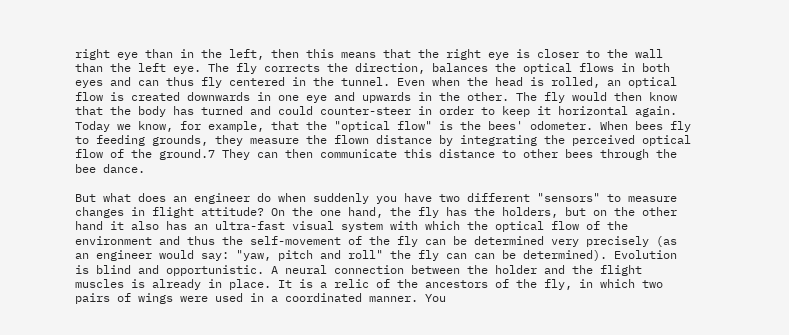right eye than in the left, then this means that the right eye is closer to the wall than the left eye. The fly corrects the direction, balances the optical flows in both eyes and can thus fly centered in the tunnel. Even when the head is rolled, an optical flow is created downwards in one eye and upwards in the other. The fly would then know that the body has turned and could counter-steer in order to keep it horizontal again. Today we know, for example, that the "optical flow" is the bees' odometer. When bees fly to feeding grounds, they measure the flown distance by integrating the perceived optical flow of the ground.7 They can then communicate this distance to other bees through the bee dance.

But what does an engineer do when suddenly you have two different "sensors" to measure changes in flight attitude? On the one hand, the fly has the holders, but on the other hand it also has an ultra-fast visual system with which the optical flow of the environment and thus the self-movement of the fly can be determined very precisely (as an engineer would say: "yaw, pitch and roll" the fly can can be determined). Evolution is blind and opportunistic. A neural connection between the holder and the flight muscles is already in place. It is a relic of the ancestors of the fly, in which two pairs of wings were used in a coordinated manner. You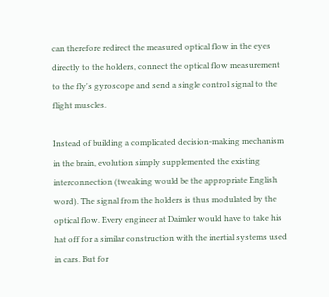can therefore redirect the measured optical flow in the eyes directly to the holders, connect the optical flow measurement to the fly's gyroscope and send a single control signal to the flight muscles.

Instead of building a complicated decision-making mechanism in the brain, evolution simply supplemented the existing interconnection (tweaking would be the appropriate English word). The signal from the holders is thus modulated by the optical flow. Every engineer at Daimler would have to take his hat off for a similar construction with the inertial systems used in cars. But for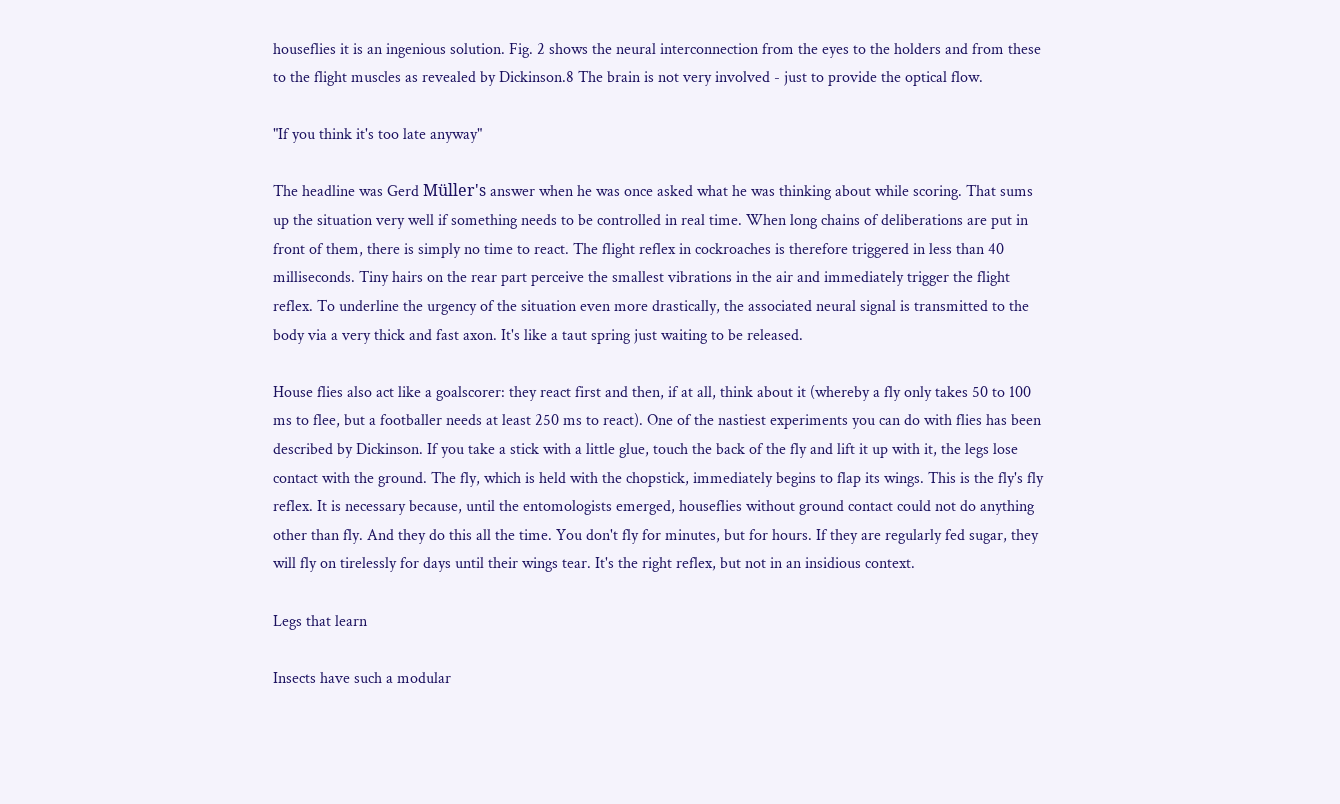houseflies it is an ingenious solution. Fig. 2 shows the neural interconnection from the eyes to the holders and from these to the flight muscles as revealed by Dickinson.8 The brain is not very involved - just to provide the optical flow.

"If you think it's too late anyway"

The headline was Gerd Müller's answer when he was once asked what he was thinking about while scoring. That sums up the situation very well if something needs to be controlled in real time. When long chains of deliberations are put in front of them, there is simply no time to react. The flight reflex in cockroaches is therefore triggered in less than 40 milliseconds. Tiny hairs on the rear part perceive the smallest vibrations in the air and immediately trigger the flight reflex. To underline the urgency of the situation even more drastically, the associated neural signal is transmitted to the body via a very thick and fast axon. It's like a taut spring just waiting to be released.

House flies also act like a goalscorer: they react first and then, if at all, think about it (whereby a fly only takes 50 to 100 ms to flee, but a footballer needs at least 250 ms to react). One of the nastiest experiments you can do with flies has been described by Dickinson. If you take a stick with a little glue, touch the back of the fly and lift it up with it, the legs lose contact with the ground. The fly, which is held with the chopstick, immediately begins to flap its wings. This is the fly's fly reflex. It is necessary because, until the entomologists emerged, houseflies without ground contact could not do anything other than fly. And they do this all the time. You don't fly for minutes, but for hours. If they are regularly fed sugar, they will fly on tirelessly for days until their wings tear. It's the right reflex, but not in an insidious context.

Legs that learn

Insects have such a modular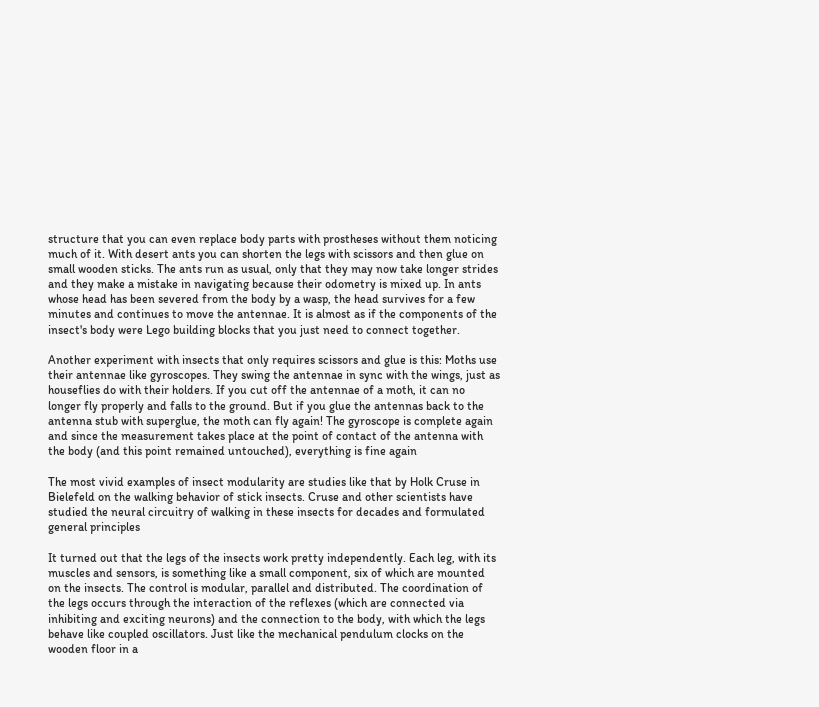structure that you can even replace body parts with prostheses without them noticing much of it. With desert ants you can shorten the legs with scissors and then glue on small wooden sticks. The ants run as usual, only that they may now take longer strides and they make a mistake in navigating because their odometry is mixed up. In ants whose head has been severed from the body by a wasp, the head survives for a few minutes and continues to move the antennae. It is almost as if the components of the insect's body were Lego building blocks that you just need to connect together.

Another experiment with insects that only requires scissors and glue is this: Moths use their antennae like gyroscopes. They swing the antennae in sync with the wings, just as houseflies do with their holders. If you cut off the antennae of a moth, it can no longer fly properly and falls to the ground. But if you glue the antennas back to the antenna stub with superglue, the moth can fly again! The gyroscope is complete again and since the measurement takes place at the point of contact of the antenna with the body (and this point remained untouched), everything is fine again

The most vivid examples of insect modularity are studies like that by Holk Cruse in Bielefeld on the walking behavior of stick insects. Cruse and other scientists have studied the neural circuitry of walking in these insects for decades and formulated general principles

It turned out that the legs of the insects work pretty independently. Each leg, with its muscles and sensors, is something like a small component, six of which are mounted on the insects. The control is modular, parallel and distributed. The coordination of the legs occurs through the interaction of the reflexes (which are connected via inhibiting and exciting neurons) and the connection to the body, with which the legs behave like coupled oscillators. Just like the mechanical pendulum clocks on the wooden floor in a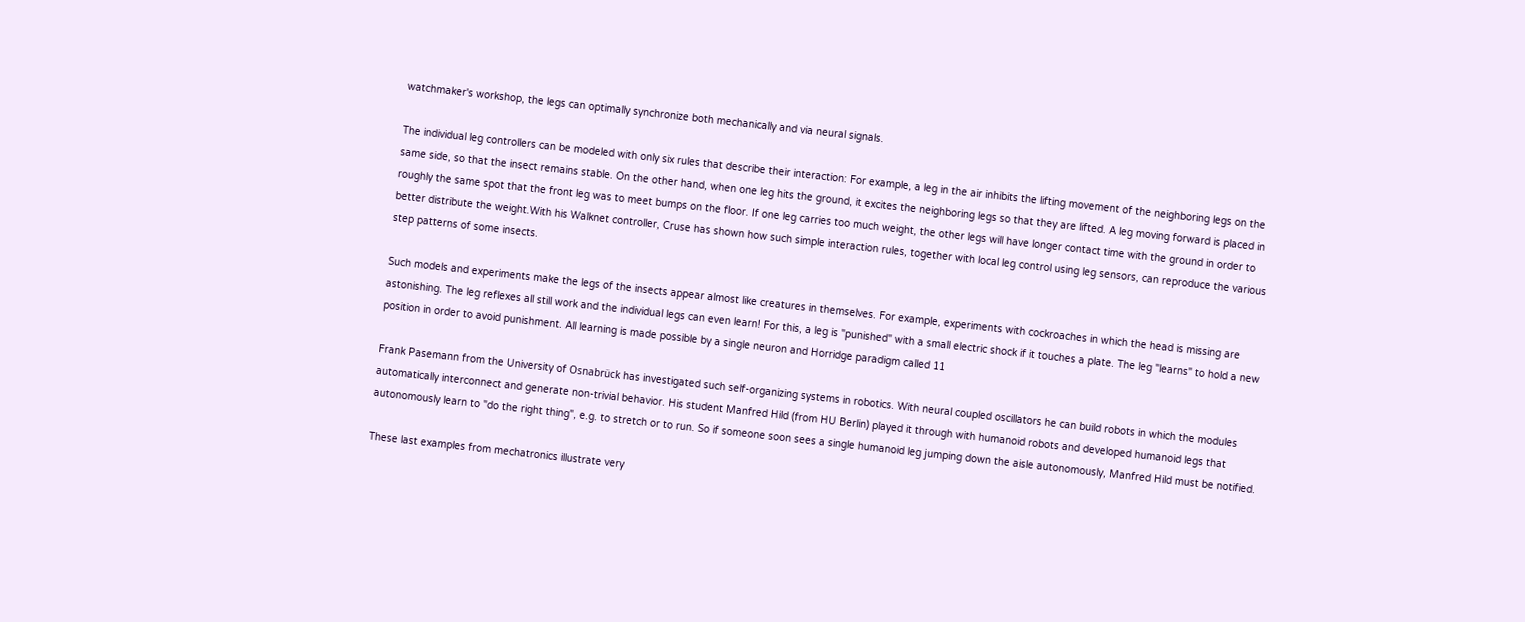watchmaker's workshop, the legs can optimally synchronize both mechanically and via neural signals.

The individual leg controllers can be modeled with only six rules that describe their interaction: For example, a leg in the air inhibits the lifting movement of the neighboring legs on the same side, so that the insect remains stable. On the other hand, when one leg hits the ground, it excites the neighboring legs so that they are lifted. A leg moving forward is placed in roughly the same spot that the front leg was to meet bumps on the floor. If one leg carries too much weight, the other legs will have longer contact time with the ground in order to better distribute the weight.With his Walknet controller, Cruse has shown how such simple interaction rules, together with local leg control using leg sensors, can reproduce the various step patterns of some insects.

Such models and experiments make the legs of the insects appear almost like creatures in themselves. For example, experiments with cockroaches in which the head is missing are astonishing. The leg reflexes all still work and the individual legs can even learn! For this, a leg is "punished" with a small electric shock if it touches a plate. The leg "learns" to hold a new position in order to avoid punishment. All learning is made possible by a single neuron and Horridge paradigm called 11

Frank Pasemann from the University of Osnabrück has investigated such self-organizing systems in robotics. With neural coupled oscillators he can build robots in which the modules automatically interconnect and generate non-trivial behavior. His student Manfred Hild (from HU Berlin) played it through with humanoid robots and developed humanoid legs that autonomously learn to "do the right thing", e.g. to stretch or to run. So if someone soon sees a single humanoid leg jumping down the aisle autonomously, Manfred Hild must be notified.

These last examples from mechatronics illustrate very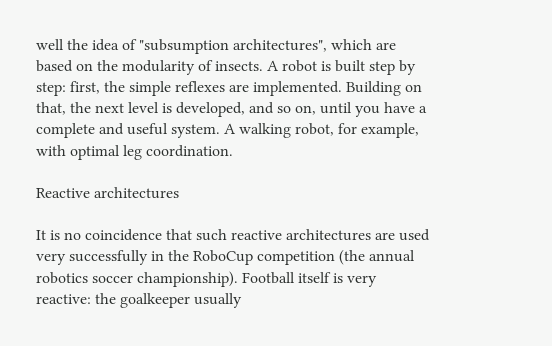well the idea of "subsumption architectures", which are based on the modularity of insects. A robot is built step by step: first, the simple reflexes are implemented. Building on that, the next level is developed, and so on, until you have a complete and useful system. A walking robot, for example, with optimal leg coordination.

Reactive architectures

It is no coincidence that such reactive architectures are used very successfully in the RoboCup competition (the annual robotics soccer championship). Football itself is very reactive: the goalkeeper usually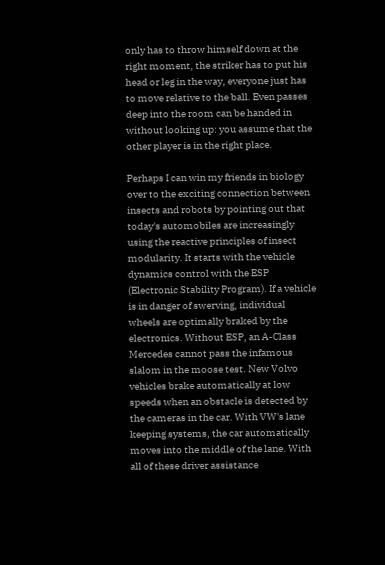only has to throw himself down at the right moment, the striker has to put his head or leg in the way, everyone just has to move relative to the ball. Even passes deep into the room can be handed in without looking up: you assume that the other player is in the right place.

Perhaps I can win my friends in biology over to the exciting connection between insects and robots by pointing out that today's automobiles are increasingly using the reactive principles of insect modularity. It starts with the vehicle dynamics control with the ESP (Electronic Stability Program). If a vehicle is in danger of swerving, individual wheels are optimally braked by the electronics. Without ESP, an A-Class Mercedes cannot pass the infamous slalom in the moose test. New Volvo vehicles brake automatically at low speeds when an obstacle is detected by the cameras in the car. With VW's lane keeping systems, the car automatically moves into the middle of the lane. With all of these driver assistance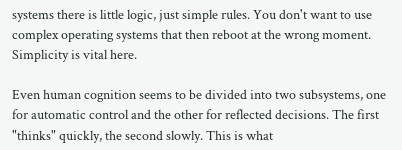systems there is little logic, just simple rules. You don't want to use complex operating systems that then reboot at the wrong moment. Simplicity is vital here.

Even human cognition seems to be divided into two subsystems, one for automatic control and the other for reflected decisions. The first "thinks" quickly, the second slowly. This is what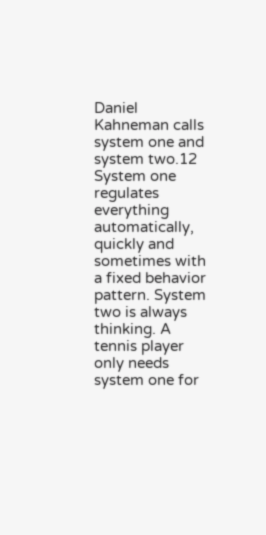Daniel Kahneman calls system one and system two.12 System one regulates everything automatically, quickly and sometimes with a fixed behavior pattern. System two is always thinking. A tennis player only needs system one for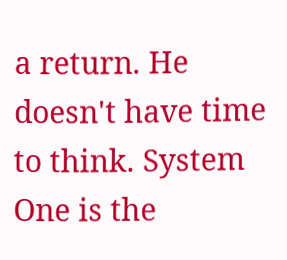a return. He doesn't have time to think. System One is the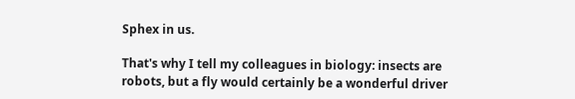Sphex in us.

That's why I tell my colleagues in biology: insects are robots, but a fly would certainly be a wonderful driver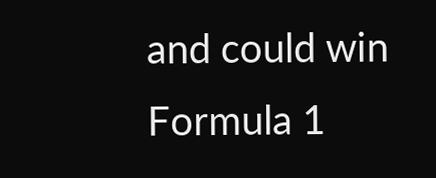and could win Formula 1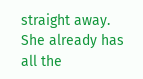straight away. She already has all the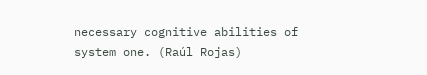necessary cognitive abilities of system one. (Raúl Rojas)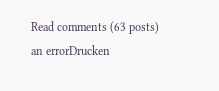Read comments (63 posts) an errorDrucken